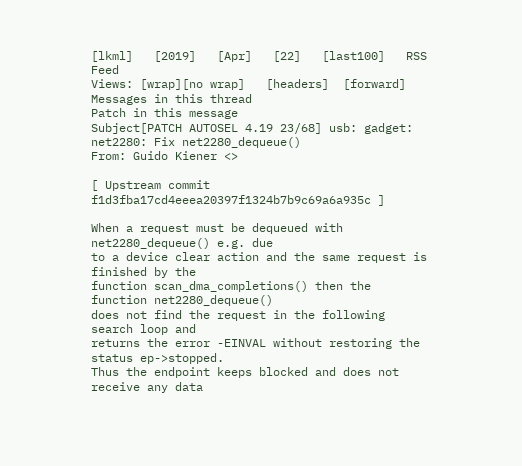[lkml]   [2019]   [Apr]   [22]   [last100]   RSS Feed
Views: [wrap][no wrap]   [headers]  [forward]
Messages in this thread
Patch in this message
Subject[PATCH AUTOSEL 4.19 23/68] usb: gadget: net2280: Fix net2280_dequeue()
From: Guido Kiener <>

[ Upstream commit f1d3fba17cd4eeea20397f1324b7b9c69a6a935c ]

When a request must be dequeued with net2280_dequeue() e.g. due
to a device clear action and the same request is finished by the
function scan_dma_completions() then the function net2280_dequeue()
does not find the request in the following search loop and
returns the error -EINVAL without restoring the status ep->stopped.
Thus the endpoint keeps blocked and does not receive any data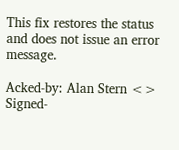This fix restores the status and does not issue an error message.

Acked-by: Alan Stern <>
Signed-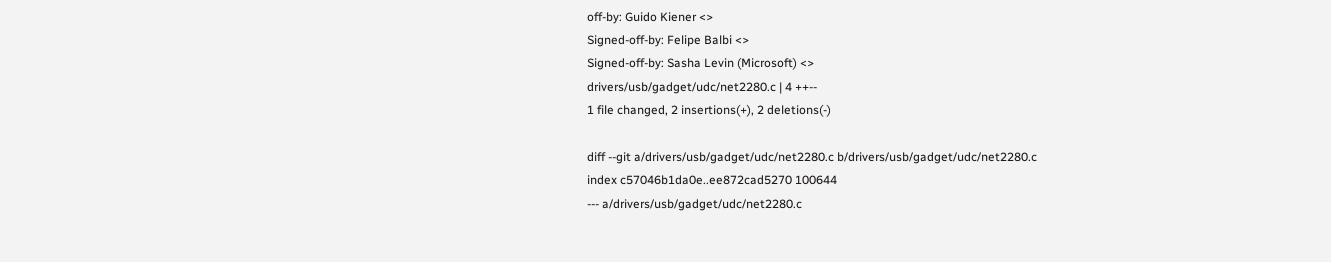off-by: Guido Kiener <>
Signed-off-by: Felipe Balbi <>
Signed-off-by: Sasha Levin (Microsoft) <>
drivers/usb/gadget/udc/net2280.c | 4 ++--
1 file changed, 2 insertions(+), 2 deletions(-)

diff --git a/drivers/usb/gadget/udc/net2280.c b/drivers/usb/gadget/udc/net2280.c
index c57046b1da0e..ee872cad5270 100644
--- a/drivers/usb/gadget/udc/net2280.c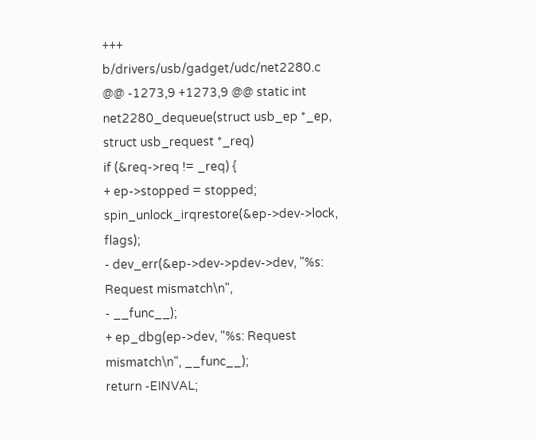+++ b/drivers/usb/gadget/udc/net2280.c
@@ -1273,9 +1273,9 @@ static int net2280_dequeue(struct usb_ep *_ep, struct usb_request *_req)
if (&req->req != _req) {
+ ep->stopped = stopped;
spin_unlock_irqrestore(&ep->dev->lock, flags);
- dev_err(&ep->dev->pdev->dev, "%s: Request mismatch\n",
- __func__);
+ ep_dbg(ep->dev, "%s: Request mismatch\n", __func__);
return -EINVAL;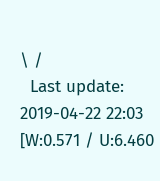\ /
  Last update: 2019-04-22 22:03    [W:0.571 / U:6.460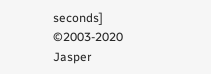seconds]
©2003-2020 Jasper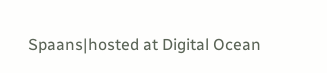Spaans|hosted at Digital Ocean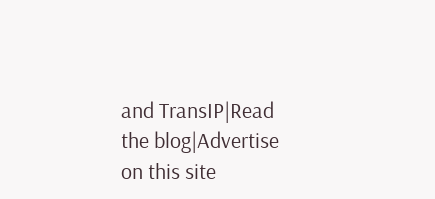and TransIP|Read the blog|Advertise on this site